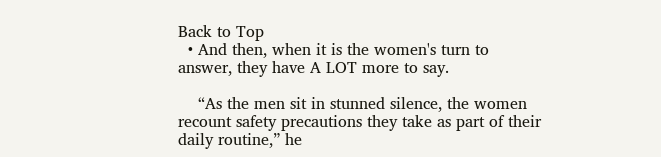Back to Top
  • And then, when it is the women's turn to answer, they have A LOT more to say.

    “As the men sit in stunned silence, the women recount safety precautions they take as part of their daily routine,” he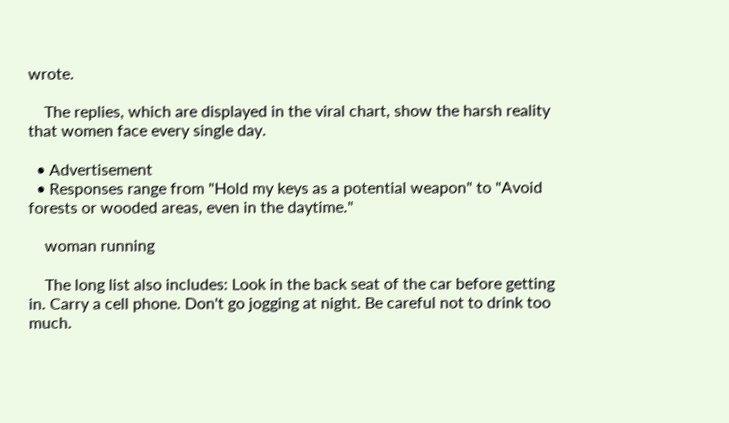wrote.

    The replies, which are displayed in the viral chart, show the harsh reality that women face every single day.

  • Advertisement
  • Responses range from "Hold my keys as a potential weapon" to "Avoid forests or wooded areas, even in the daytime."

    woman running

    The long list also includes: Look in the back seat of the car before getting in. Carry a cell phone. Don't go jogging at night. Be careful not to drink too much.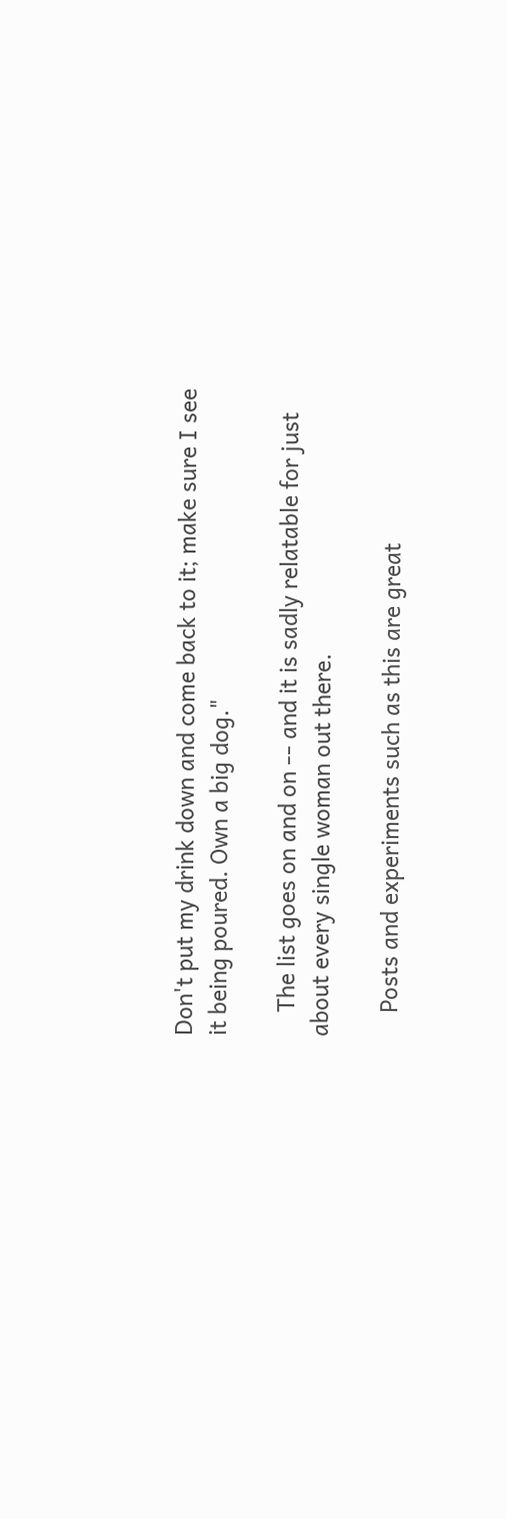Don't put my drink down and come back to it; make sure I see it being poured. Own a big dog."

    The list goes on and on -- and it is sadly relatable for just about every single woman out there.

    Posts and experiments such as this are great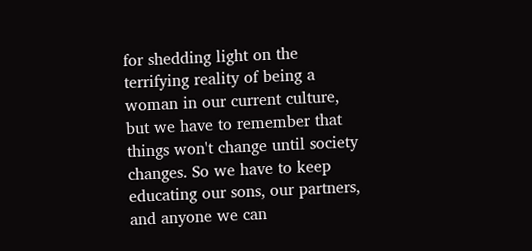for shedding light on the terrifying reality of being a woman in our current culture, but we have to remember that things won't change until society changes. So we have to keep educating our sons, our partners, and anyone we can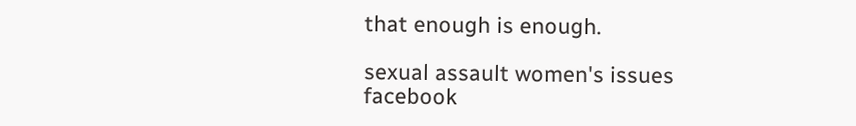that enough is enough.

sexual assault women's issues facebook